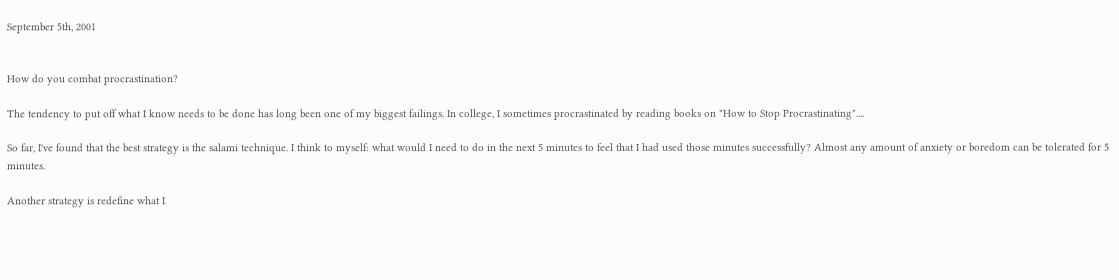September 5th, 2001


How do you combat procrastination?

The tendency to put off what I know needs to be done has long been one of my biggest failings. In college, I sometimes procrastinated by reading books on "How to Stop Procrastinating"....

So far, I've found that the best strategy is the salami technique. I think to myself: what would I need to do in the next 5 minutes to feel that I had used those minutes successfully? Almost any amount of anxiety or boredom can be tolerated for 5 minutes.

Another strategy is redefine what I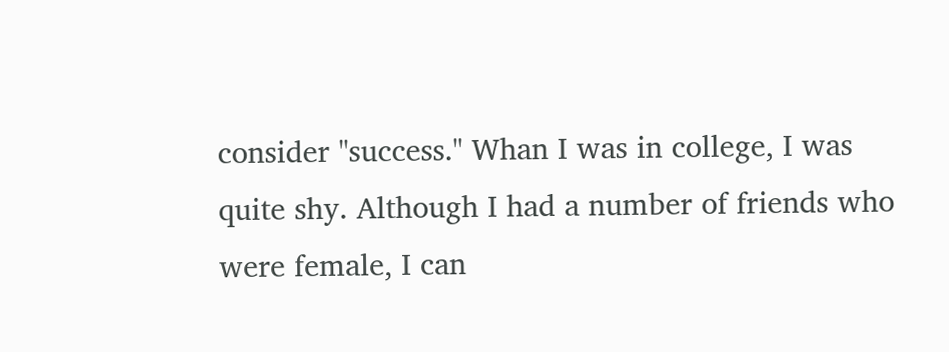consider "success." Whan I was in college, I was quite shy. Although I had a number of friends who were female, I can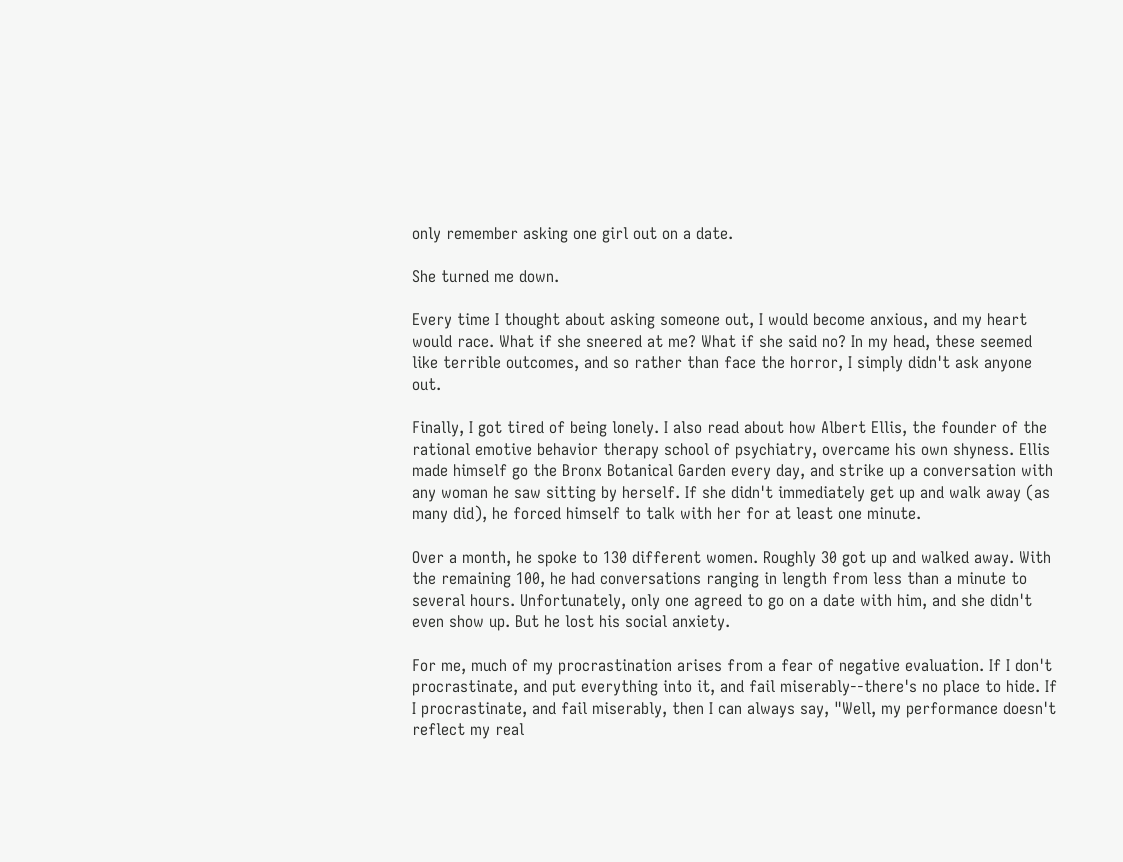only remember asking one girl out on a date.

She turned me down.

Every time I thought about asking someone out, I would become anxious, and my heart would race. What if she sneered at me? What if she said no? In my head, these seemed like terrible outcomes, and so rather than face the horror, I simply didn't ask anyone out.

Finally, I got tired of being lonely. I also read about how Albert Ellis, the founder of the rational emotive behavior therapy school of psychiatry, overcame his own shyness. Ellis made himself go the Bronx Botanical Garden every day, and strike up a conversation with any woman he saw sitting by herself. If she didn't immediately get up and walk away (as many did), he forced himself to talk with her for at least one minute.

Over a month, he spoke to 130 different women. Roughly 30 got up and walked away. With the remaining 100, he had conversations ranging in length from less than a minute to several hours. Unfortunately, only one agreed to go on a date with him, and she didn't even show up. But he lost his social anxiety.

For me, much of my procrastination arises from a fear of negative evaluation. If I don't procrastinate, and put everything into it, and fail miserably--there's no place to hide. If I procrastinate, and fail miserably, then I can always say, "Well, my performance doesn't reflect my real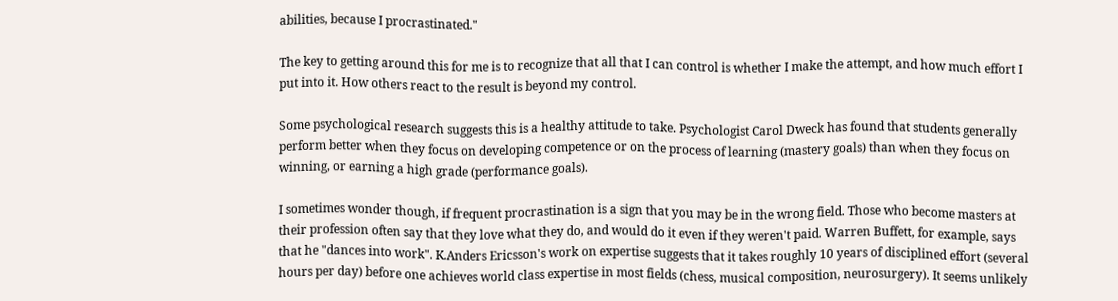abilities, because I procrastinated."

The key to getting around this for me is to recognize that all that I can control is whether I make the attempt, and how much effort I put into it. How others react to the result is beyond my control.

Some psychological research suggests this is a healthy attitude to take. Psychologist Carol Dweck has found that students generally perform better when they focus on developing competence or on the process of learning (mastery goals) than when they focus on winning, or earning a high grade (performance goals).

I sometimes wonder though, if frequent procrastination is a sign that you may be in the wrong field. Those who become masters at their profession often say that they love what they do, and would do it even if they weren't paid. Warren Buffett, for example, says that he "dances into work". K.Anders Ericsson's work on expertise suggests that it takes roughly 10 years of disciplined effort (several hours per day) before one achieves world class expertise in most fields (chess, musical composition, neurosurgery). It seems unlikely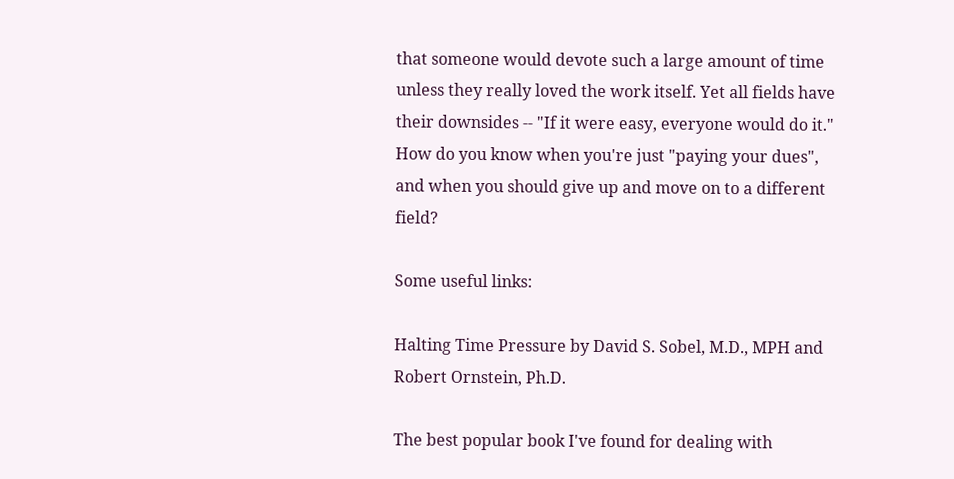that someone would devote such a large amount of time unless they really loved the work itself. Yet all fields have their downsides -- "If it were easy, everyone would do it." How do you know when you're just "paying your dues", and when you should give up and move on to a different field?

Some useful links:

Halting Time Pressure by David S. Sobel, M.D., MPH and Robert Ornstein, Ph.D.

The best popular book I've found for dealing with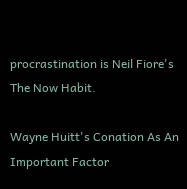procrastination is Neil Fiore's The Now Habit.

Wayne Huitt's Conation As An Important Factor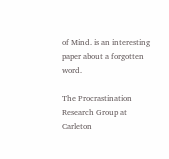of Mind. is an interesting paper about a forgotten word.

The Procrastination Research Group at Carleton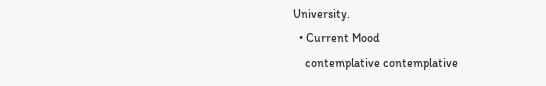University.
  • Current Mood
    contemplative contemplative